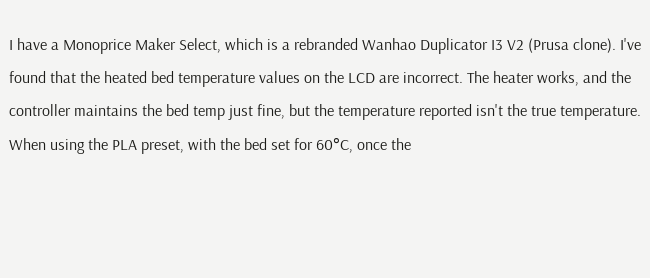I have a Monoprice Maker Select, which is a rebranded Wanhao Duplicator I3 V2 (Prusa clone). I've found that the heated bed temperature values on the LCD are incorrect. The heater works, and the controller maintains the bed temp just fine, but the temperature reported isn't the true temperature. When using the PLA preset, with the bed set for 60°C, once the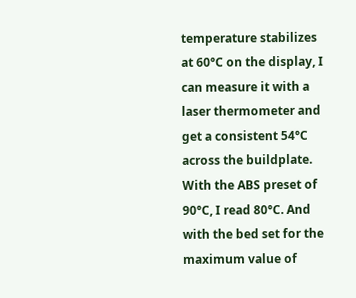temperature stabilizes at 60°C on the display, I can measure it with a laser thermometer and get a consistent 54°C across the buildplate. With the ABS preset of 90°C, I read 80°C. And with the bed set for the maximum value of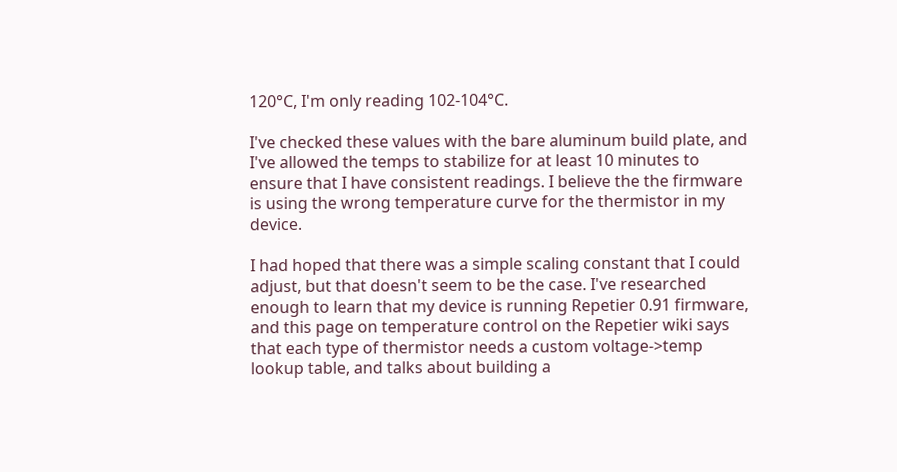120°C, I'm only reading 102-104°C.

I've checked these values with the bare aluminum build plate, and I've allowed the temps to stabilize for at least 10 minutes to ensure that I have consistent readings. I believe the the firmware is using the wrong temperature curve for the thermistor in my device.

I had hoped that there was a simple scaling constant that I could adjust, but that doesn't seem to be the case. I've researched enough to learn that my device is running Repetier 0.91 firmware, and this page on temperature control on the Repetier wiki says that each type of thermistor needs a custom voltage->temp lookup table, and talks about building a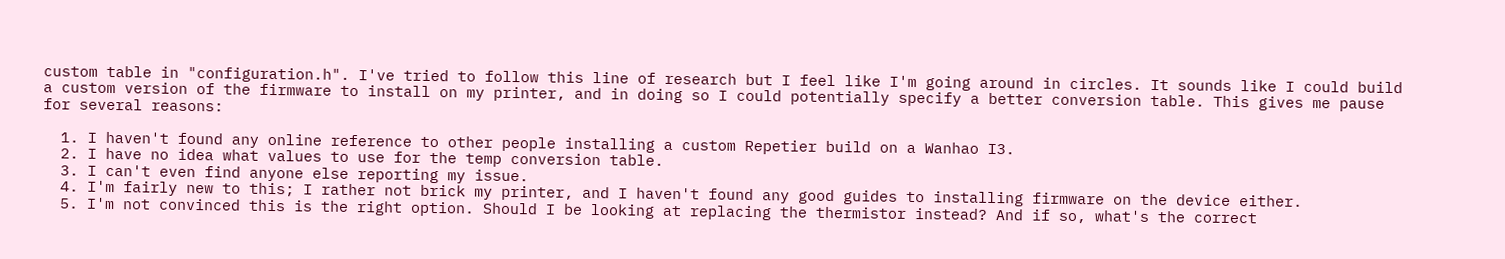custom table in "configuration.h". I've tried to follow this line of research but I feel like I'm going around in circles. It sounds like I could build a custom version of the firmware to install on my printer, and in doing so I could potentially specify a better conversion table. This gives me pause for several reasons:

  1. I haven't found any online reference to other people installing a custom Repetier build on a Wanhao I3.
  2. I have no idea what values to use for the temp conversion table.
  3. I can't even find anyone else reporting my issue.
  4. I'm fairly new to this; I rather not brick my printer, and I haven't found any good guides to installing firmware on the device either.
  5. I'm not convinced this is the right option. Should I be looking at replacing the thermistor instead? And if so, what's the correct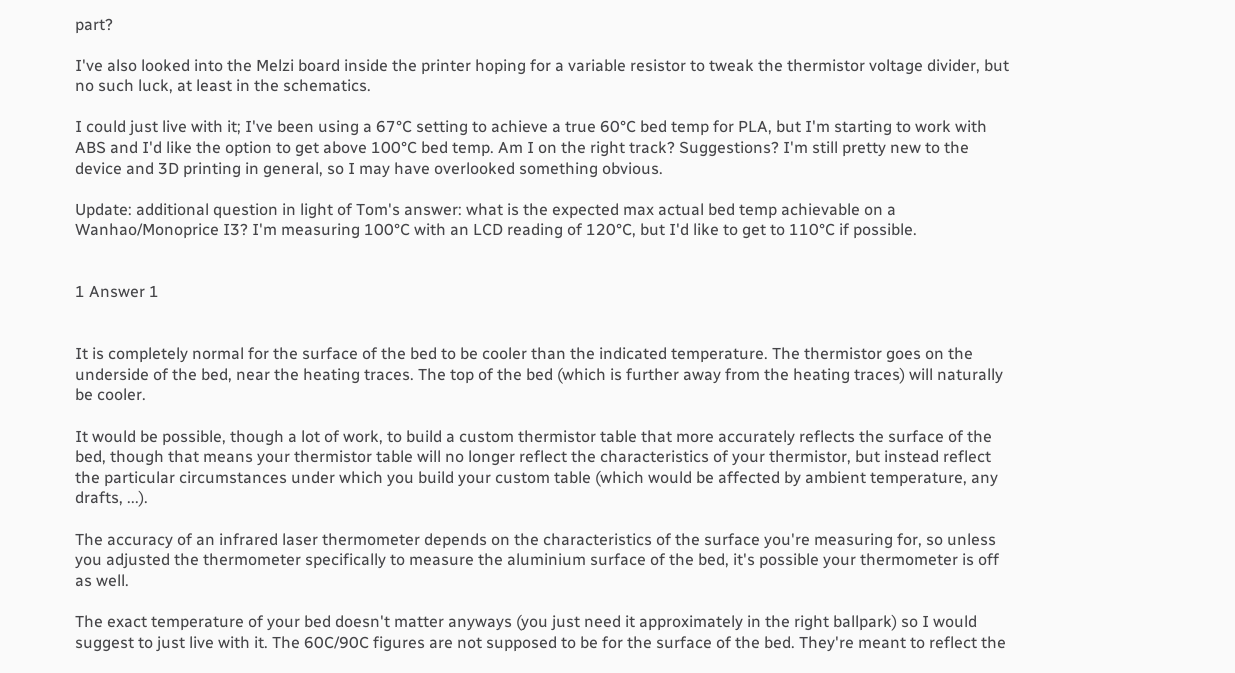part?

I've also looked into the Melzi board inside the printer hoping for a variable resistor to tweak the thermistor voltage divider, but no such luck, at least in the schematics.

I could just live with it; I've been using a 67°C setting to achieve a true 60°C bed temp for PLA, but I'm starting to work with ABS and I'd like the option to get above 100°C bed temp. Am I on the right track? Suggestions? I'm still pretty new to the device and 3D printing in general, so I may have overlooked something obvious.

Update: additional question in light of Tom's answer: what is the expected max actual bed temp achievable on a Wanhao/Monoprice I3? I'm measuring 100°C with an LCD reading of 120°C, but I'd like to get to 110°C if possible.


1 Answer 1


It is completely normal for the surface of the bed to be cooler than the indicated temperature. The thermistor goes on the underside of the bed, near the heating traces. The top of the bed (which is further away from the heating traces) will naturally be cooler.

It would be possible, though a lot of work, to build a custom thermistor table that more accurately reflects the surface of the bed, though that means your thermistor table will no longer reflect the characteristics of your thermistor, but instead reflect the particular circumstances under which you build your custom table (which would be affected by ambient temperature, any drafts, ...).

The accuracy of an infrared laser thermometer depends on the characteristics of the surface you're measuring for, so unless you adjusted the thermometer specifically to measure the aluminium surface of the bed, it's possible your thermometer is off as well.

The exact temperature of your bed doesn't matter anyways (you just need it approximately in the right ballpark) so I would suggest to just live with it. The 60C/90C figures are not supposed to be for the surface of the bed. They're meant to reflect the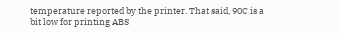temperature reported by the printer. That said, 90C is a bit low for printing ABS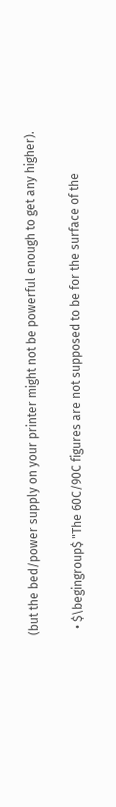(but the bed/power supply on your printer might not be powerful enough to get any higher).

  • $\begingroup$ "The 60C/90C figures are not supposed to be for the surface of the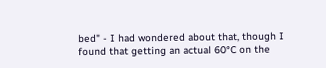bed" - I had wondered about that, though I found that getting an actual 60°C on the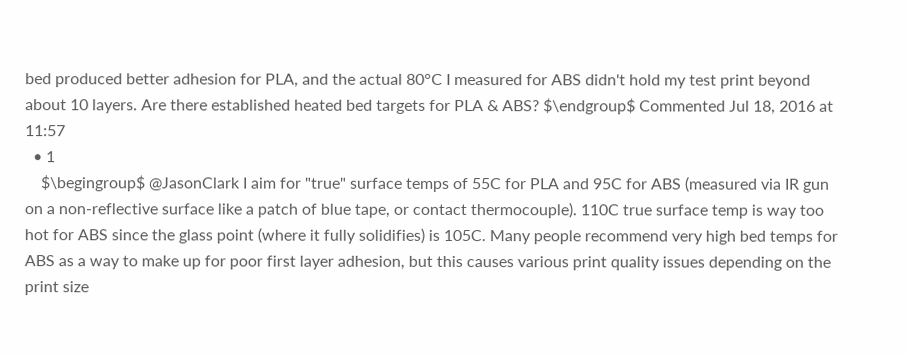bed produced better adhesion for PLA, and the actual 80°C I measured for ABS didn't hold my test print beyond about 10 layers. Are there established heated bed targets for PLA & ABS? $\endgroup$ Commented Jul 18, 2016 at 11:57
  • 1
    $\begingroup$ @JasonClark I aim for "true" surface temps of 55C for PLA and 95C for ABS (measured via IR gun on a non-reflective surface like a patch of blue tape, or contact thermocouple). 110C true surface temp is way too hot for ABS since the glass point (where it fully solidifies) is 105C. Many people recommend very high bed temps for ABS as a way to make up for poor first layer adhesion, but this causes various print quality issues depending on the print size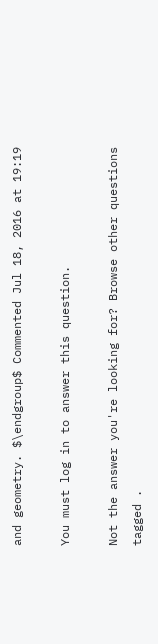and geometry. $\endgroup$ Commented Jul 18, 2016 at 19:19

You must log in to answer this question.

Not the answer you're looking for? Browse other questions tagged .